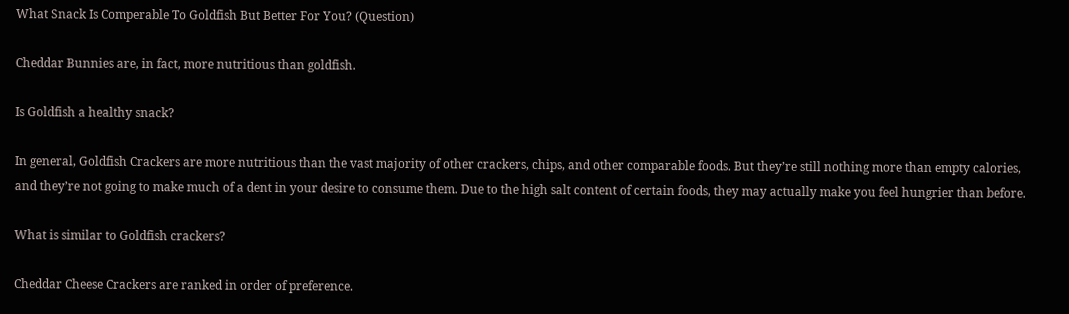What Snack Is Comperable To Goldfish But Better For You? (Question)

Cheddar Bunnies are, in fact, more nutritious than goldfish.

Is Goldfish a healthy snack?

In general, Goldfish Crackers are more nutritious than the vast majority of other crackers, chips, and other comparable foods. But they’re still nothing more than empty calories, and they’re not going to make much of a dent in your desire to consume them. Due to the high salt content of certain foods, they may actually make you feel hungrier than before.

What is similar to Goldfish crackers?

Cheddar Cheese Crackers are ranked in order of preference.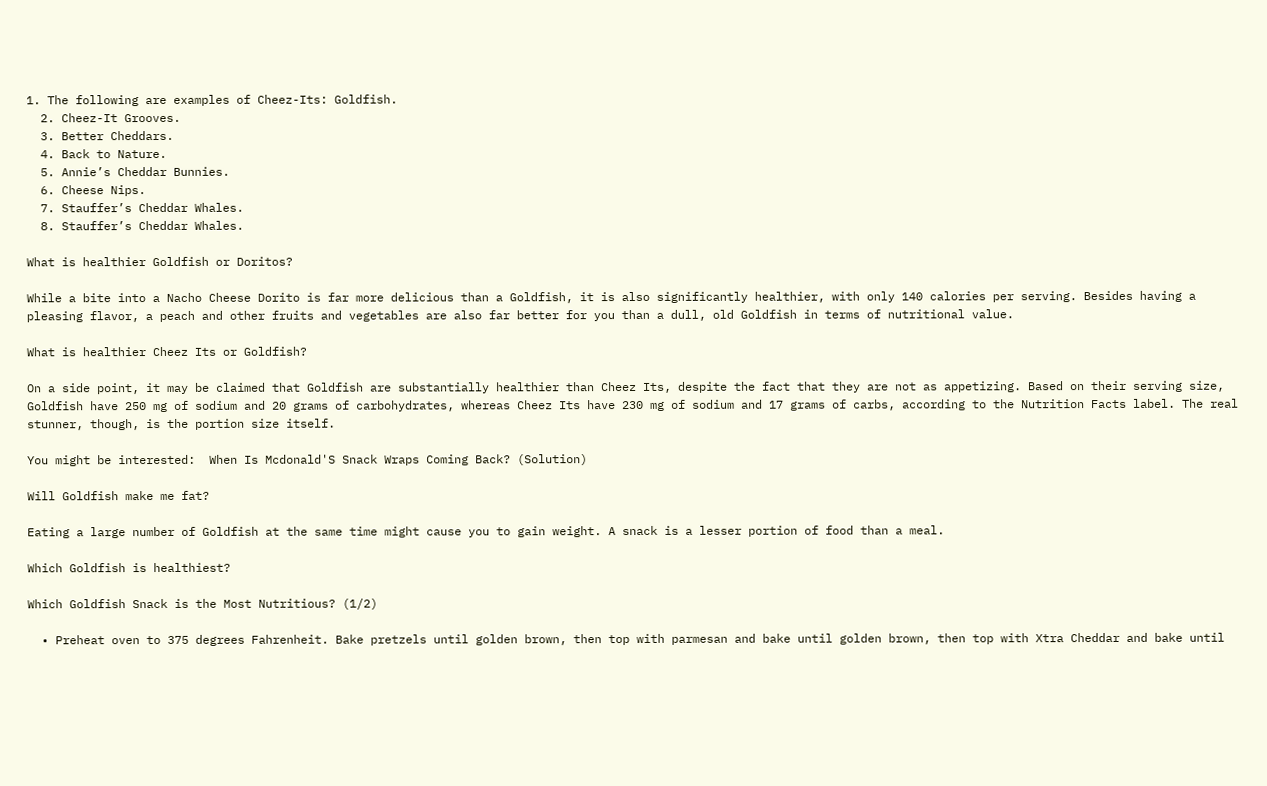1. The following are examples of Cheez-Its: Goldfish.
  2. Cheez-It Grooves.
  3. Better Cheddars.
  4. Back to Nature.
  5. Annie’s Cheddar Bunnies.
  6. Cheese Nips.
  7. Stauffer’s Cheddar Whales.
  8. Stauffer’s Cheddar Whales.

What is healthier Goldfish or Doritos?

While a bite into a Nacho Cheese Dorito is far more delicious than a Goldfish, it is also significantly healthier, with only 140 calories per serving. Besides having a pleasing flavor, a peach and other fruits and vegetables are also far better for you than a dull, old Goldfish in terms of nutritional value.

What is healthier Cheez Its or Goldfish?

On a side point, it may be claimed that Goldfish are substantially healthier than Cheez Its, despite the fact that they are not as appetizing. Based on their serving size, Goldfish have 250 mg of sodium and 20 grams of carbohydrates, whereas Cheez Its have 230 mg of sodium and 17 grams of carbs, according to the Nutrition Facts label. The real stunner, though, is the portion size itself.

You might be interested:  When Is Mcdonald'S Snack Wraps Coming Back? (Solution)

Will Goldfish make me fat?

Eating a large number of Goldfish at the same time might cause you to gain weight. A snack is a lesser portion of food than a meal.

Which Goldfish is healthiest?

Which Goldfish Snack is the Most Nutritious? (1/2)

  • Preheat oven to 375 degrees Fahrenheit. Bake pretzels until golden brown, then top with parmesan and bake until golden brown, then top with Xtra Cheddar and bake until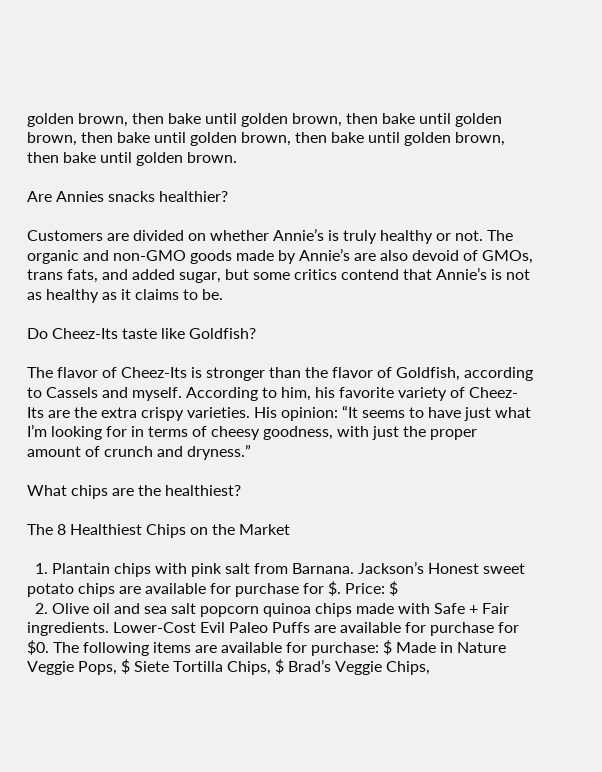golden brown, then bake until golden brown, then bake until golden brown, then bake until golden brown, then bake until golden brown, then bake until golden brown.

Are Annies snacks healthier?

Customers are divided on whether Annie’s is truly healthy or not. The organic and non-GMO goods made by Annie’s are also devoid of GMOs, trans fats, and added sugar, but some critics contend that Annie’s is not as healthy as it claims to be.

Do Cheez-Its taste like Goldfish?

The flavor of Cheez-Its is stronger than the flavor of Goldfish, according to Cassels and myself. According to him, his favorite variety of Cheez-Its are the extra crispy varieties. His opinion: “It seems to have just what I’m looking for in terms of cheesy goodness, with just the proper amount of crunch and dryness.”

What chips are the healthiest?

The 8 Healthiest Chips on the Market

  1. Plantain chips with pink salt from Barnana. Jackson’s Honest sweet potato chips are available for purchase for $. Price: $
  2. Olive oil and sea salt popcorn quinoa chips made with Safe + Fair ingredients. Lower-Cost Evil Paleo Puffs are available for purchase for $0. The following items are available for purchase: $ Made in Nature Veggie Pops, $ Siete Tortilla Chips, $ Brad’s Veggie Chips,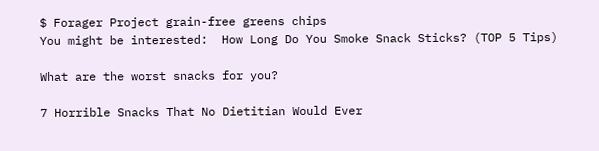$ Forager Project grain-free greens chips
You might be interested:  How Long Do You Smoke Snack Sticks? (TOP 5 Tips)

What are the worst snacks for you?

7 Horrible Snacks That No Dietitian Would Ever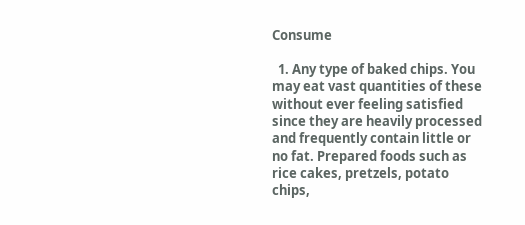Consume

  1. Any type of baked chips. You may eat vast quantities of these without ever feeling satisfied since they are heavily processed and frequently contain little or no fat. Prepared foods such as rice cakes, pretzels, potato chips,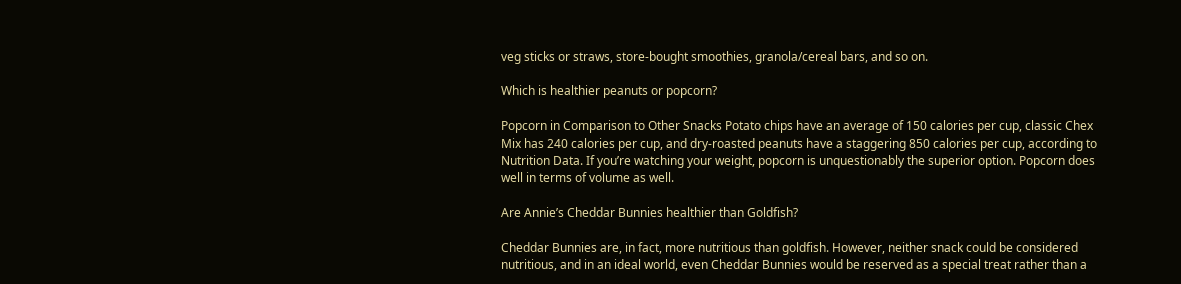veg sticks or straws, store-bought smoothies, granola/cereal bars, and so on.

Which is healthier peanuts or popcorn?

Popcorn in Comparison to Other Snacks Potato chips have an average of 150 calories per cup, classic Chex Mix has 240 calories per cup, and dry-roasted peanuts have a staggering 850 calories per cup, according to Nutrition Data. If you’re watching your weight, popcorn is unquestionably the superior option. Popcorn does well in terms of volume as well.

Are Annie’s Cheddar Bunnies healthier than Goldfish?

Cheddar Bunnies are, in fact, more nutritious than goldfish. However, neither snack could be considered nutritious, and in an ideal world, even Cheddar Bunnies would be reserved as a special treat rather than a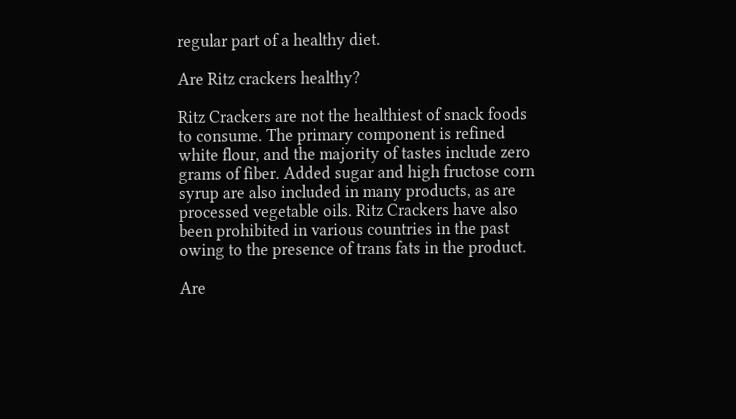regular part of a healthy diet.

Are Ritz crackers healthy?

Ritz Crackers are not the healthiest of snack foods to consume. The primary component is refined white flour, and the majority of tastes include zero grams of fiber. Added sugar and high fructose corn syrup are also included in many products, as are processed vegetable oils. Ritz Crackers have also been prohibited in various countries in the past owing to the presence of trans fats in the product.

Are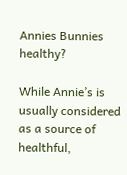Annies Bunnies healthy?

While Annie’s is usually considered as a source of healthful,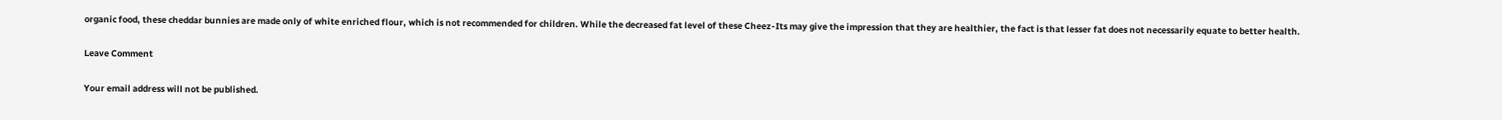organic food, these cheddar bunnies are made only of white enriched flour, which is not recommended for children. While the decreased fat level of these Cheez-Its may give the impression that they are healthier, the fact is that lesser fat does not necessarily equate to better health.

Leave Comment

Your email address will not be published.